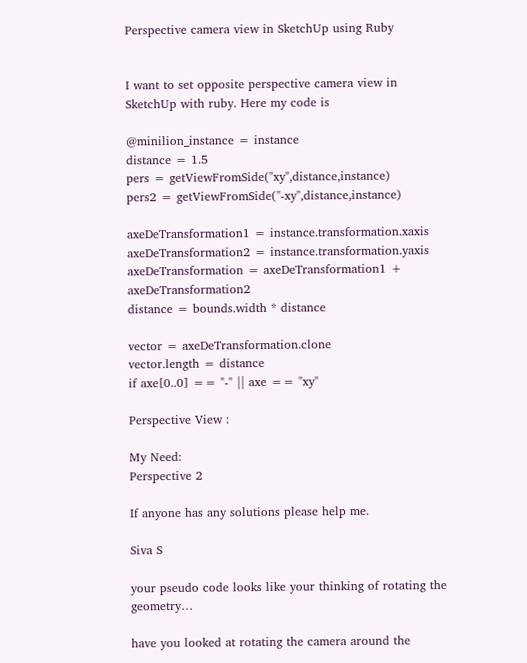Perspective camera view in SketchUp using Ruby


I want to set opposite perspective camera view in SketchUp with ruby. Here my code is

@minilion_instance = instance
distance = 1.5
pers = getViewFromSide("xy",distance,instance)
pers2 = getViewFromSide("-xy",distance,instance)

axeDeTransformation1 = instance.transformation.xaxis
axeDeTransformation2 = instance.transformation.yaxis
axeDeTransformation = axeDeTransformation1 + axeDeTransformation2
distance = bounds.width * distance

vector = axeDeTransformation.clone
vector.length = distance
if axe[0..0] == "-" || axe == "xy"

Perspective View :

My Need:
Perspective 2

If anyone has any solutions please help me.

Siva S

your pseudo code looks like your thinking of rotating the geometry…

have you looked at rotating the camera around the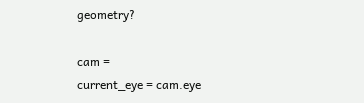geometry?

cam =
current_eye = cam.eye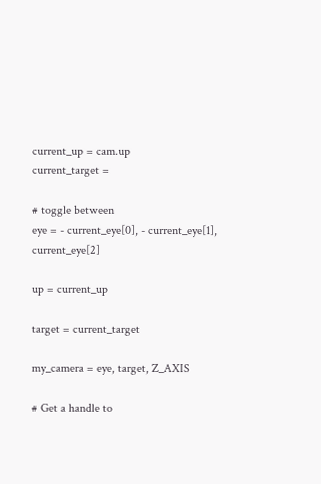current_up = cam.up
current_target =

# toggle between
eye = - current_eye[0], - current_eye[1], current_eye[2]

up = current_up

target = current_target

my_camera = eye, target, Z_AXIS

# Get a handle to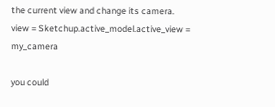the current view and change its camera.
view = Sketchup.active_model.active_view = my_camera

you could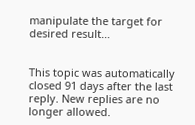manipulate the target for desired result…


This topic was automatically closed 91 days after the last reply. New replies are no longer allowed.